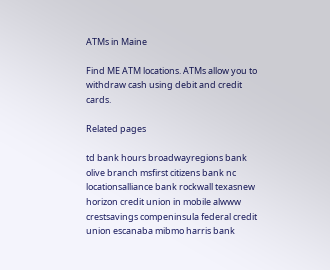ATMs in Maine

Find ME ATM locations. ATMs allow you to withdraw cash using debit and credit cards.

Related pages

td bank hours broadwayregions bank olive branch msfirst citizens bank nc locationsalliance bank rockwall texasnew horizon credit union in mobile alwww crestsavings compeninsula federal credit union escanaba mibmo harris bank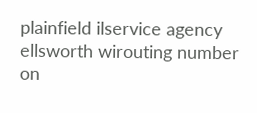plainfield ilservice agency ellsworth wirouting number on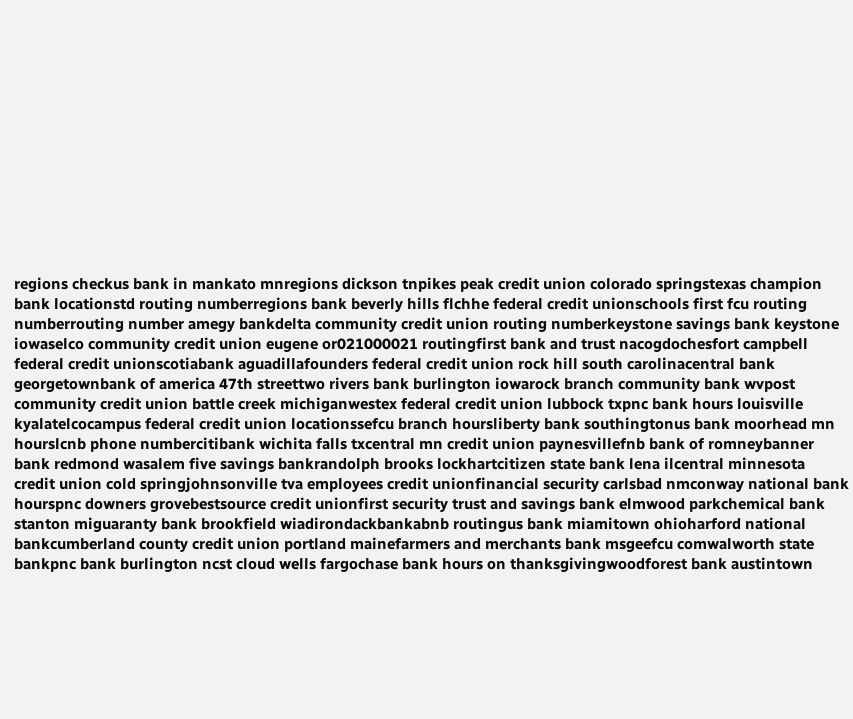regions checkus bank in mankato mnregions dickson tnpikes peak credit union colorado springstexas champion bank locationstd routing numberregions bank beverly hills flchhe federal credit unionschools first fcu routing numberrouting number amegy bankdelta community credit union routing numberkeystone savings bank keystone iowaselco community credit union eugene or021000021 routingfirst bank and trust nacogdochesfort campbell federal credit unionscotiabank aguadillafounders federal credit union rock hill south carolinacentral bank georgetownbank of america 47th streettwo rivers bank burlington iowarock branch community bank wvpost community credit union battle creek michiganwestex federal credit union lubbock txpnc bank hours louisville kyalatelcocampus federal credit union locationssefcu branch hoursliberty bank southingtonus bank moorhead mn hourslcnb phone numbercitibank wichita falls txcentral mn credit union paynesvillefnb bank of romneybanner bank redmond wasalem five savings bankrandolph brooks lockhartcitizen state bank lena ilcentral minnesota credit union cold springjohnsonville tva employees credit unionfinancial security carlsbad nmconway national bank hourspnc downers grovebestsource credit unionfirst security trust and savings bank elmwood parkchemical bank stanton miguaranty bank brookfield wiadirondackbankabnb routingus bank miamitown ohioharford national bankcumberland county credit union portland mainefarmers and merchants bank msgeefcu comwalworth state bankpnc bank burlington ncst cloud wells fargochase bank hours on thanksgivingwoodforest bank austintown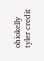ohiokelly tyler credit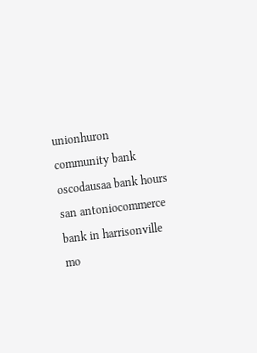unionhuron community bank oscodausaa bank hours san antoniocommerce bank in harrisonville mo